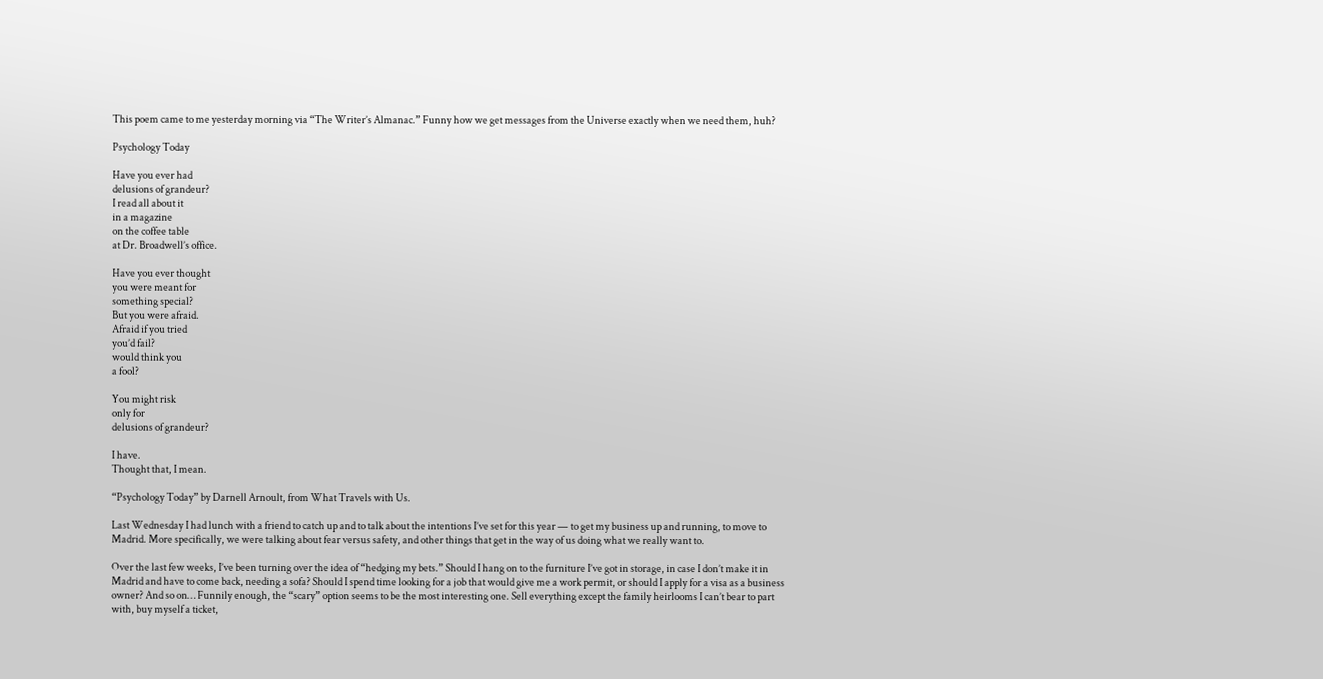This poem came to me yesterday morning via “The Writer’s Almanac.” Funny how we get messages from the Universe exactly when we need them, huh?

Psychology Today

Have you ever had
delusions of grandeur?
I read all about it
in a magazine
on the coffee table
at Dr. Broadwell’s office.

Have you ever thought
you were meant for
something special?
But you were afraid.
Afraid if you tried
you’d fail?
would think you
a fool?

You might risk
only for
delusions of grandeur?

I have.
Thought that, I mean.

“Psychology Today” by Darnell Arnoult, from What Travels with Us.

Last Wednesday I had lunch with a friend to catch up and to talk about the intentions I’ve set for this year — to get my business up and running, to move to Madrid. More specifically, we were talking about fear versus safety, and other things that get in the way of us doing what we really want to.

Over the last few weeks, I’ve been turning over the idea of “hedging my bets.” Should I hang on to the furniture I’ve got in storage, in case I don’t make it in Madrid and have to come back, needing a sofa? Should I spend time looking for a job that would give me a work permit, or should I apply for a visa as a business owner? And so on… Funnily enough, the “scary” option seems to be the most interesting one. Sell everything except the family heirlooms I can’t bear to part with, buy myself a ticket,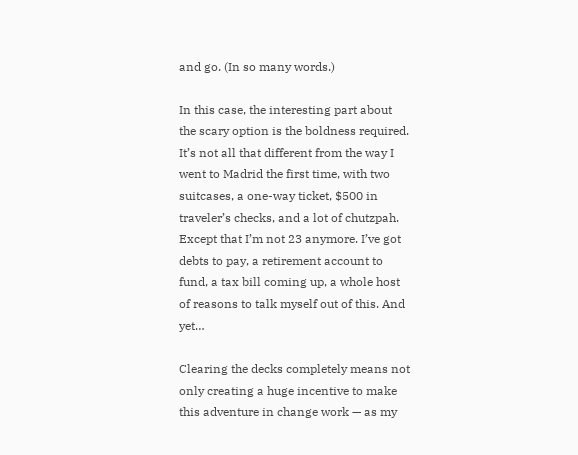and go. (In so many words.)

In this case, the interesting part about the scary option is the boldness required. It’s not all that different from the way I went to Madrid the first time, with two suitcases, a one-way ticket, $500 in traveler’s checks, and a lot of chutzpah. Except that I’m not 23 anymore. I’ve got debts to pay, a retirement account to fund, a tax bill coming up, a whole host of reasons to talk myself out of this. And yet…

Clearing the decks completely means not only creating a huge incentive to make this adventure in change work — as my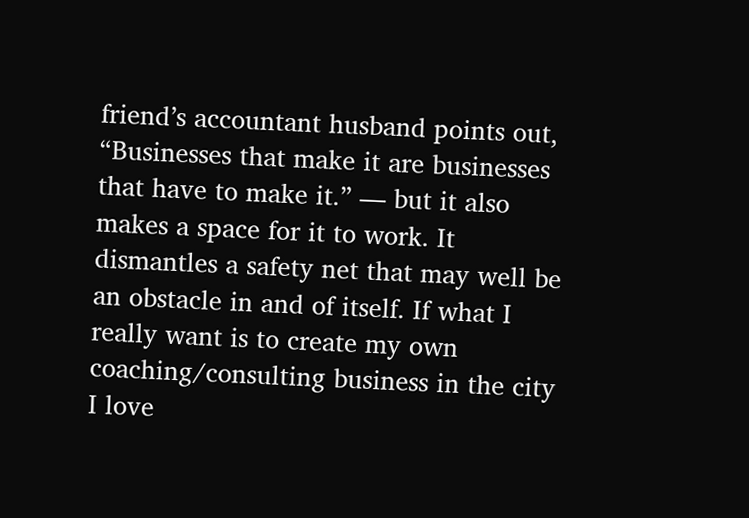friend’s accountant husband points out, “Businesses that make it are businesses that have to make it.” — but it also makes a space for it to work. It dismantles a safety net that may well be an obstacle in and of itself. If what I really want is to create my own coaching/consulting business in the city I love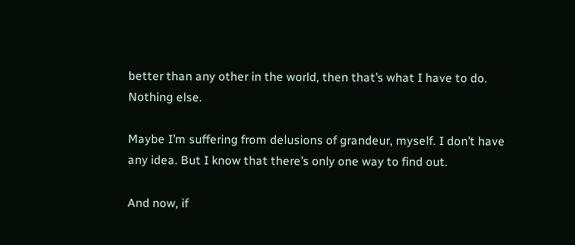better than any other in the world, then that’s what I have to do. Nothing else.

Maybe I’m suffering from delusions of grandeur, myself. I don’t have any idea. But I know that there’s only one way to find out.

And now, if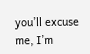you’ll excuse me, I’m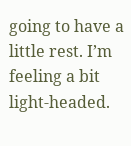going to have a little rest. I’m feeling a bit light-headed.